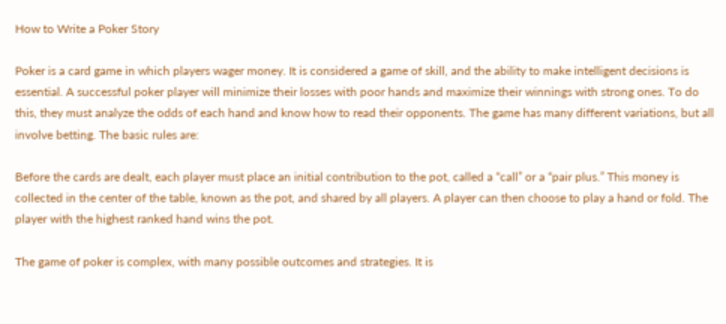How to Write a Poker Story

Poker is a card game in which players wager money. It is considered a game of skill, and the ability to make intelligent decisions is essential. A successful poker player will minimize their losses with poor hands and maximize their winnings with strong ones. To do this, they must analyze the odds of each hand and know how to read their opponents. The game has many different variations, but all involve betting. The basic rules are:

Before the cards are dealt, each player must place an initial contribution to the pot, called a “call” or a “pair plus.” This money is collected in the center of the table, known as the pot, and shared by all players. A player can then choose to play a hand or fold. The player with the highest ranked hand wins the pot.

The game of poker is complex, with many possible outcomes and strategies. It is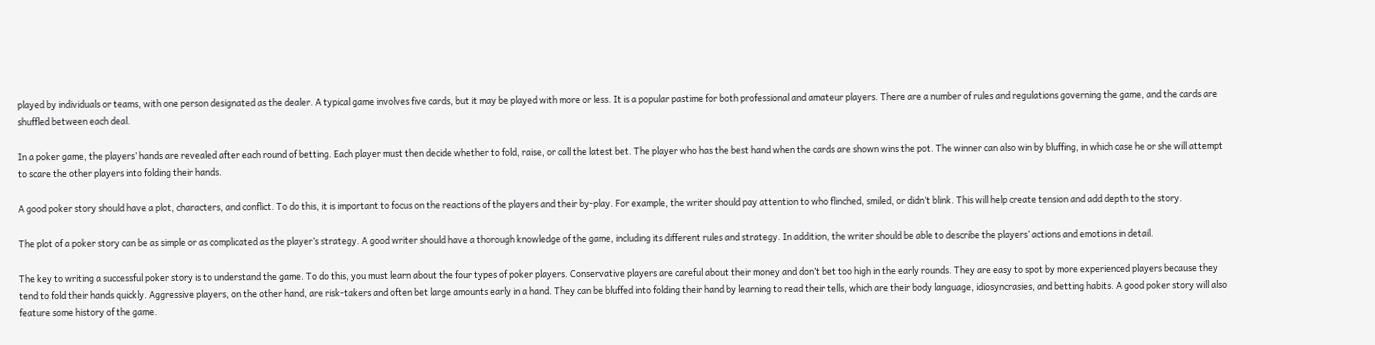played by individuals or teams, with one person designated as the dealer. A typical game involves five cards, but it may be played with more or less. It is a popular pastime for both professional and amateur players. There are a number of rules and regulations governing the game, and the cards are shuffled between each deal.

In a poker game, the players’ hands are revealed after each round of betting. Each player must then decide whether to fold, raise, or call the latest bet. The player who has the best hand when the cards are shown wins the pot. The winner can also win by bluffing, in which case he or she will attempt to scare the other players into folding their hands.

A good poker story should have a plot, characters, and conflict. To do this, it is important to focus on the reactions of the players and their by-play. For example, the writer should pay attention to who flinched, smiled, or didn’t blink. This will help create tension and add depth to the story.

The plot of a poker story can be as simple or as complicated as the player’s strategy. A good writer should have a thorough knowledge of the game, including its different rules and strategy. In addition, the writer should be able to describe the players’ actions and emotions in detail.

The key to writing a successful poker story is to understand the game. To do this, you must learn about the four types of poker players. Conservative players are careful about their money and don’t bet too high in the early rounds. They are easy to spot by more experienced players because they tend to fold their hands quickly. Aggressive players, on the other hand, are risk-takers and often bet large amounts early in a hand. They can be bluffed into folding their hand by learning to read their tells, which are their body language, idiosyncrasies, and betting habits. A good poker story will also feature some history of the game.